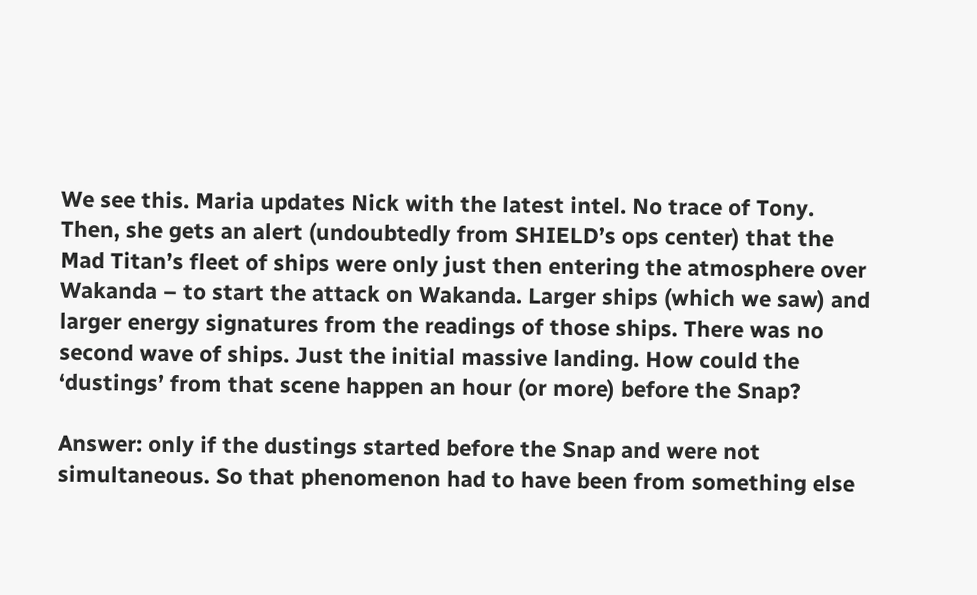We see this. Maria updates Nick with the latest intel. No trace of Tony. Then, she gets an alert (undoubtedly from SHIELD’s ops center) that the Mad Titan’s fleet of ships were only just then entering the atmosphere over Wakanda – to start the attack on Wakanda. Larger ships (which we saw) and larger energy signatures from the readings of those ships. There was no second wave of ships. Just the initial massive landing. How could the ‘dustings’ from that scene happen an hour (or more) before the Snap?

Answer: only if the dustings started before the Snap and were not simultaneous. So that phenomenon had to have been from something else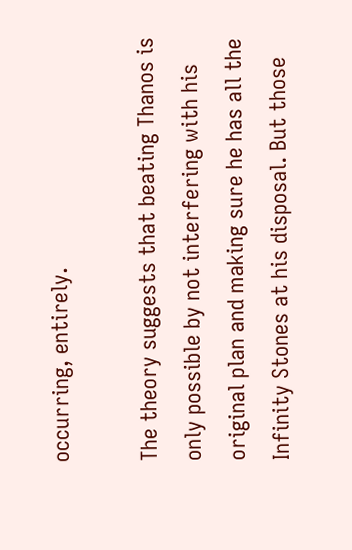occurring, entirely.

The theory suggests that beating Thanos is only possible by not interfering with his original plan and making sure he has all the Infinity Stones at his disposal. But those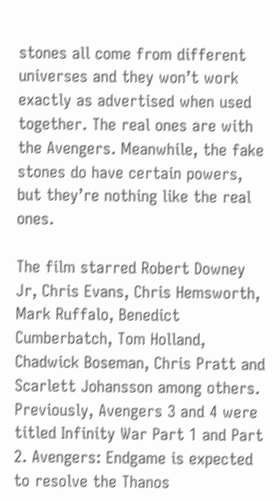stones all come from different universes and they won’t work exactly as advertised when used together. The real ones are with the Avengers. Meanwhile, the fake stones do have certain powers, but they’re nothing like the real ones.

The film starred Robert Downey Jr, Chris Evans, Chris Hemsworth, Mark Ruffalo, Benedict Cumberbatch, Tom Holland, Chadwick Boseman, Chris Pratt and Scarlett Johansson among others. Previously, Avengers 3 and 4 were titled Infinity War Part 1 and Part 2. Avengers: Endgame is expected to resolve the Thanos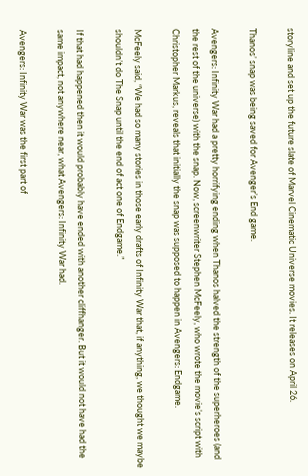storyline and set up the future slate of Marvel Cinematic Universe movies. It releases on April 26.

Thanos’ snap was being saved for Avenger’s End game.

Avengers: Infinity War had a pretty horrifying ending when Thanos halved the strength of the superheroes (and the rest of the universe) with the snap. Now, screenwriter Stephen McFeely, who wrote the movie’s script with Christopher Markus, reveals that initially the snap was supposed to happen in Avengers: Endgame.

McFeely said, “We had so many stories in those early drafts of Infinity War that, if anything, we thought we maybe shouldn’t do The Snap until the end of act one of Endgame.”

If that had happened then it would probably have ended with another cliffhanger. But it would not have had the same impact, not anywhere near, what Avengers: Infinity War had.

Avengers: Infinity War was the first part of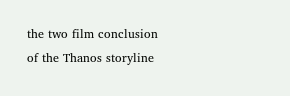the two film conclusion of the Thanos storyline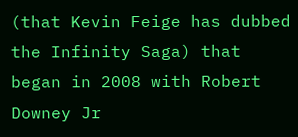(that Kevin Feige has dubbed the Infinity Saga) that began in 2008 with Robert Downey Jr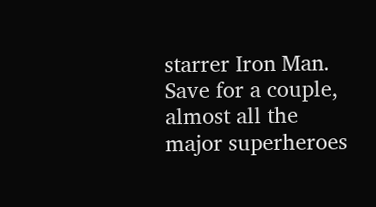starrer Iron Man. Save for a couple, almost all the major superheroes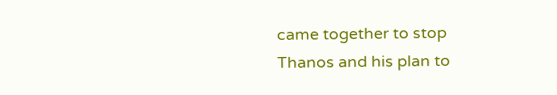came together to stop Thanos and his plan to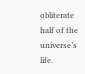obliterate half of the universe’s life.